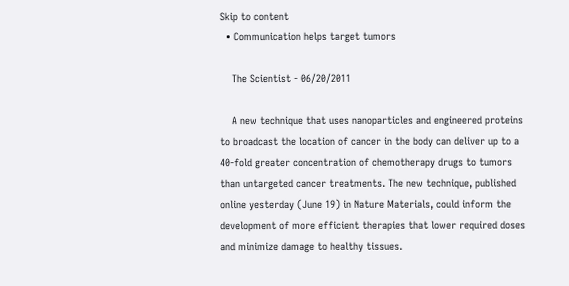Skip to content
  • Communication helps target tumors

    The Scientist - 06/20/2011

    A new technique that uses nanoparticles and engineered proteins to broadcast the location of cancer in the body can deliver up to a 40-fold greater concentration of chemotherapy drugs to tumors than untargeted cancer treatments. The new technique, published online yesterday (June 19) in Nature Materials, could inform the development of more efficient therapies that lower required doses and minimize damage to healthy tissues.